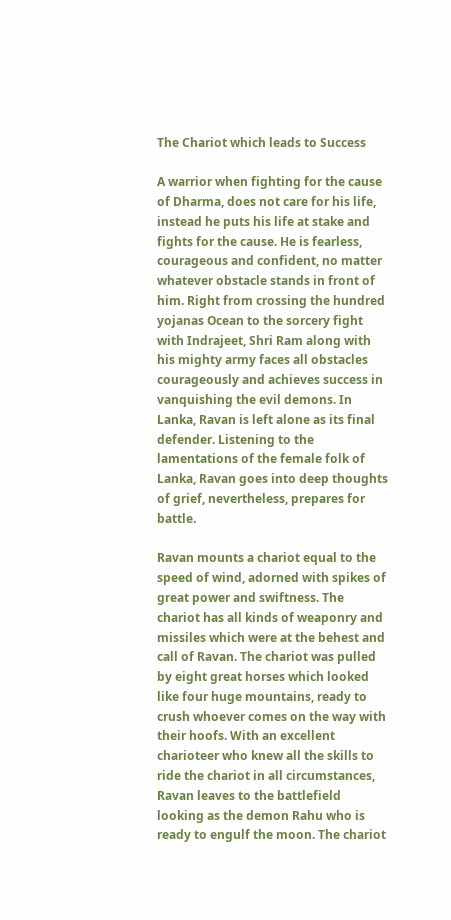The Chariot which leads to Success

A warrior when fighting for the cause of Dharma, does not care for his life, instead he puts his life at stake and fights for the cause. He is fearless, courageous and confident, no matter whatever obstacle stands in front of him. Right from crossing the hundred yojanas Ocean to the sorcery fight with Indrajeet, Shri Ram along with his mighty army faces all obstacles courageously and achieves success in vanquishing the evil demons. In Lanka, Ravan is left alone as its final defender. Listening to the lamentations of the female folk of Lanka, Ravan goes into deep thoughts of grief, nevertheless, prepares for battle.

Ravan mounts a chariot equal to the speed of wind, adorned with spikes of great power and swiftness. The chariot has all kinds of weaponry and missiles which were at the behest and call of Ravan. The chariot was pulled by eight great horses which looked like four huge mountains, ready to crush whoever comes on the way with their hoofs. With an excellent charioteer who knew all the skills to ride the chariot in all circumstances, Ravan leaves to the battlefield looking as the demon Rahu who is ready to engulf the moon. The chariot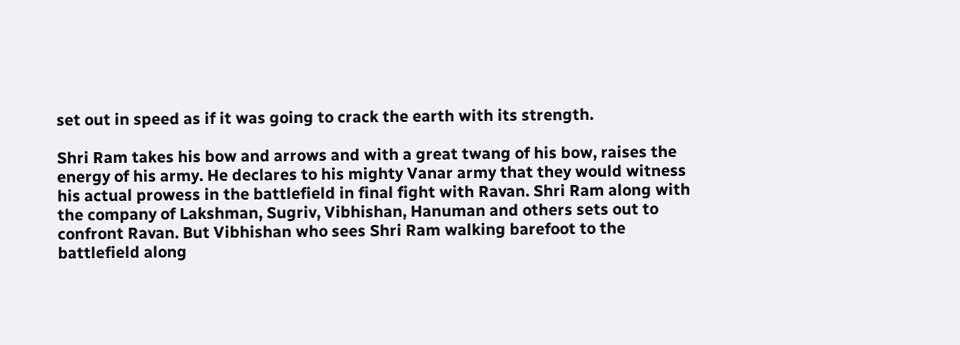set out in speed as if it was going to crack the earth with its strength.

Shri Ram takes his bow and arrows and with a great twang of his bow, raises the energy of his army. He declares to his mighty Vanar army that they would witness his actual prowess in the battlefield in final fight with Ravan. Shri Ram along with the company of Lakshman, Sugriv, Vibhishan, Hanuman and others sets out to confront Ravan. But Vibhishan who sees Shri Ram walking barefoot to the battlefield along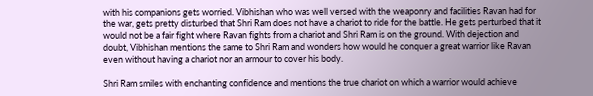with his companions gets worried. Vibhishan who was well versed with the weaponry and facilities Ravan had for the war, gets pretty disturbed that Shri Ram does not have a chariot to ride for the battle. He gets perturbed that it would not be a fair fight where Ravan fights from a chariot and Shri Ram is on the ground. With dejection and doubt, Vibhishan mentions the same to Shri Ram and wonders how would he conquer a great warrior like Ravan even without having a chariot nor an armour to cover his body.

Shri Ram smiles with enchanting confidence and mentions the true chariot on which a warrior would achieve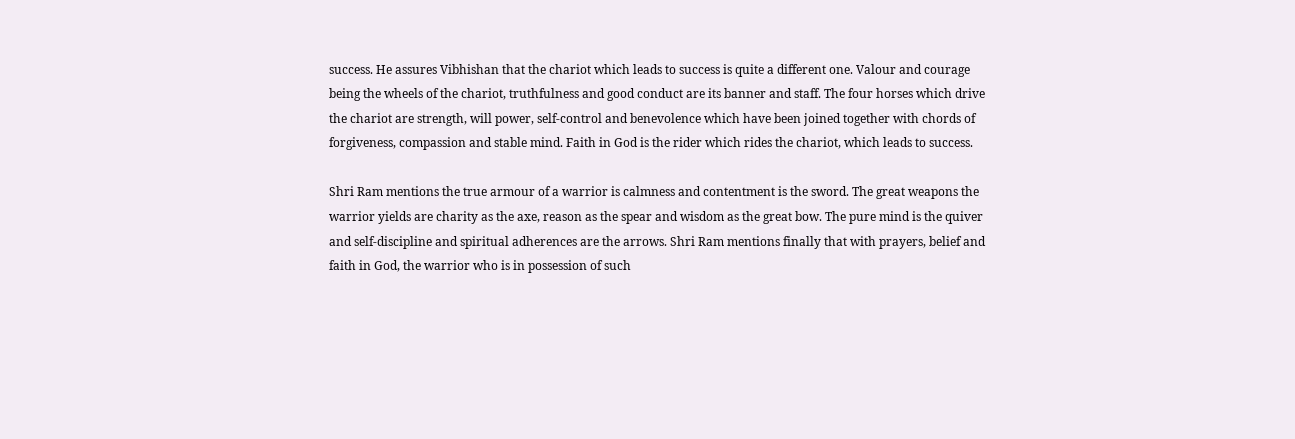success. He assures Vibhishan that the chariot which leads to success is quite a different one. Valour and courage being the wheels of the chariot, truthfulness and good conduct are its banner and staff. The four horses which drive the chariot are strength, will power, self-control and benevolence which have been joined together with chords of forgiveness, compassion and stable mind. Faith in God is the rider which rides the chariot, which leads to success.

Shri Ram mentions the true armour of a warrior is calmness and contentment is the sword. The great weapons the warrior yields are charity as the axe, reason as the spear and wisdom as the great bow. The pure mind is the quiver and self-discipline and spiritual adherences are the arrows. Shri Ram mentions finally that with prayers, belief and faith in God, the warrior who is in possession of such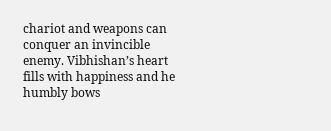chariot and weapons can conquer an invincible enemy. Vibhishan’s heart fills with happiness and he humbly bows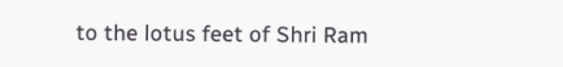to the lotus feet of Shri Ram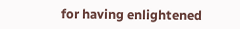for having enlightened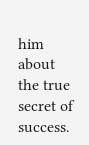him about the true secret of success.